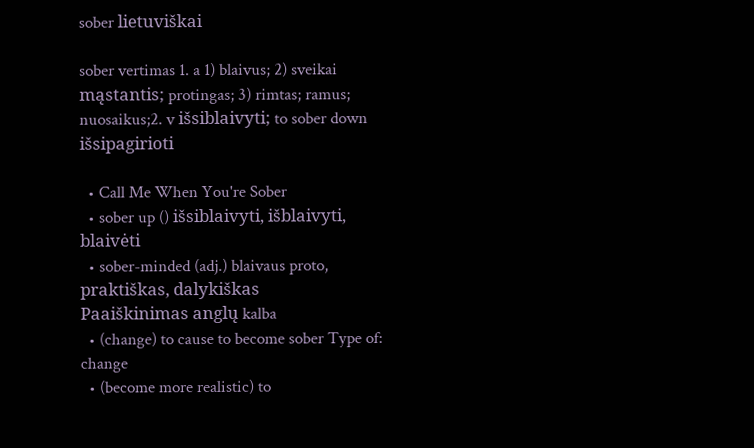sober lietuviškai

sober vertimas 1. a 1) blaivus; 2) sveikai mąstantis; protingas; 3) rimtas; ramus; nuosaikus;2. v išsiblaivyti; to sober down išsipagirioti

  • Call Me When You're Sober
  • sober up () išsiblaivyti, išblaivyti, blaivėti
  • sober-minded (adj.) blaivaus proto, praktiškas, dalykiškas
Paaiškinimas anglų kalba
  • (change) to cause to become sober Type of: change
  • (become more realistic) to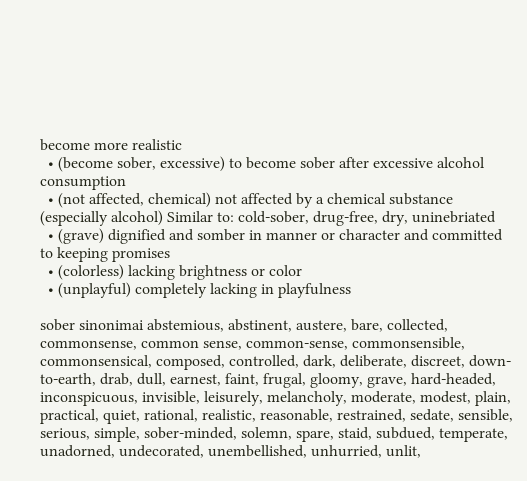become more realistic
  • (become sober, excessive) to become sober after excessive alcohol consumption
  • (not affected, chemical) not affected by a chemical substance (especially alcohol) Similar to: cold-sober, drug-free, dry, uninebriated
  • (grave) dignified and somber in manner or character and committed to keeping promises
  • (colorless) lacking brightness or color
  • (unplayful) completely lacking in playfulness

sober sinonimai abstemious, abstinent, austere, bare, collected, commonsense, common sense, common-sense, commonsensible, commonsensical, composed, controlled, dark, deliberate, discreet, down-to-earth, drab, dull, earnest, faint, frugal, gloomy, grave, hard-headed, inconspicuous, invisible, leisurely, melancholy, moderate, modest, plain, practical, quiet, rational, realistic, reasonable, restrained, sedate, sensible, serious, simple, sober-minded, solemn, spare, staid, subdued, temperate, unadorned, undecorated, unembellished, unhurried, unlit,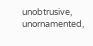unobtrusive, unornamented,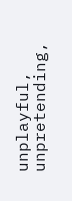unplayful, unpretending,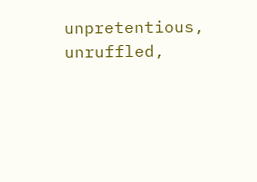unpretentious, unruffled,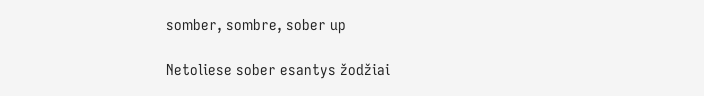somber, sombre, sober up

Netoliese sober esantys žodžiai